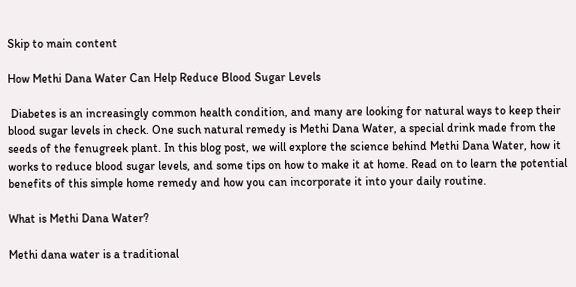Skip to main content

How Methi Dana Water Can Help Reduce Blood Sugar Levels

 Diabetes is an increasingly common health condition, and many are looking for natural ways to keep their blood sugar levels in check. One such natural remedy is Methi Dana Water, a special drink made from the seeds of the fenugreek plant. In this blog post, we will explore the science behind Methi Dana Water, how it works to reduce blood sugar levels, and some tips on how to make it at home. Read on to learn the potential benefits of this simple home remedy and how you can incorporate it into your daily routine.

What is Methi Dana Water?

Methi dana water is a traditional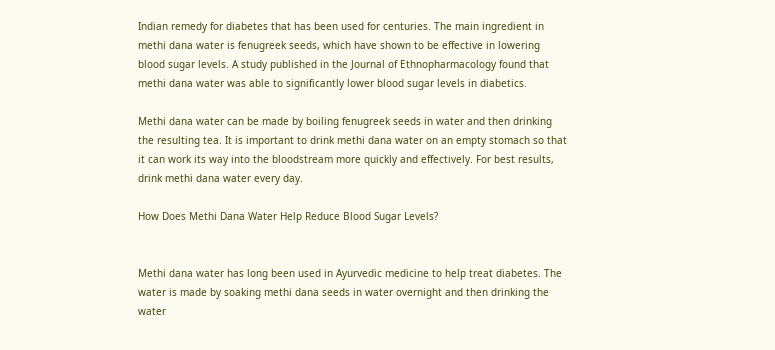Indian remedy for diabetes that has been used for centuries. The main ingredient in methi dana water is fenugreek seeds, which have shown to be effective in lowering blood sugar levels. A study published in the Journal of Ethnopharmacology found that methi dana water was able to significantly lower blood sugar levels in diabetics.

Methi dana water can be made by boiling fenugreek seeds in water and then drinking the resulting tea. It is important to drink methi dana water on an empty stomach so that it can work its way into the bloodstream more quickly and effectively. For best results, drink methi dana water every day.

How Does Methi Dana Water Help Reduce Blood Sugar Levels?


Methi dana water has long been used in Ayurvedic medicine to help treat diabetes. The water is made by soaking methi dana seeds in water overnight and then drinking the water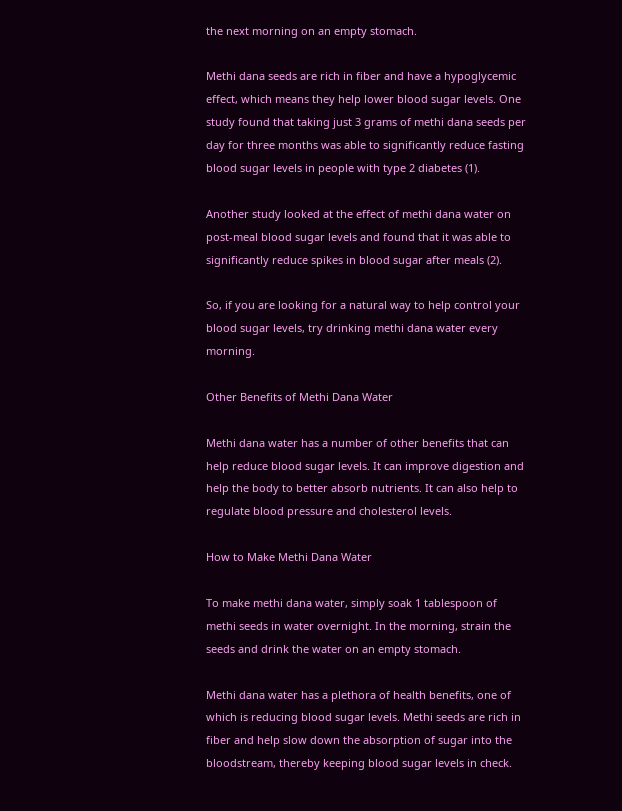the next morning on an empty stomach.

Methi dana seeds are rich in fiber and have a hypoglycemic effect, which means they help lower blood sugar levels. One study found that taking just 3 grams of methi dana seeds per day for three months was able to significantly reduce fasting blood sugar levels in people with type 2 diabetes (1).

Another study looked at the effect of methi dana water on post-meal blood sugar levels and found that it was able to significantly reduce spikes in blood sugar after meals (2).

So, if you are looking for a natural way to help control your blood sugar levels, try drinking methi dana water every morning.

Other Benefits of Methi Dana Water

Methi dana water has a number of other benefits that can help reduce blood sugar levels. It can improve digestion and help the body to better absorb nutrients. It can also help to regulate blood pressure and cholesterol levels.

How to Make Methi Dana Water

To make methi dana water, simply soak 1 tablespoon of methi seeds in water overnight. In the morning, strain the seeds and drink the water on an empty stomach.

Methi dana water has a plethora of health benefits, one of which is reducing blood sugar levels. Methi seeds are rich in fiber and help slow down the absorption of sugar into the bloodstream, thereby keeping blood sugar levels in check.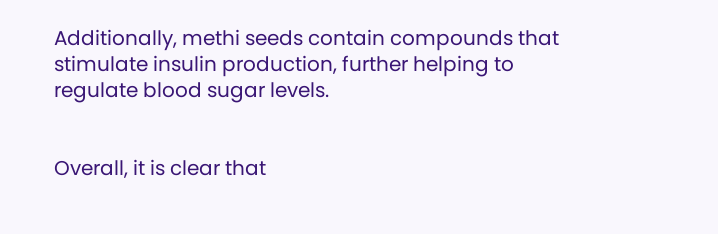Additionally, methi seeds contain compounds that stimulate insulin production, further helping to regulate blood sugar levels.


Overall, it is clear that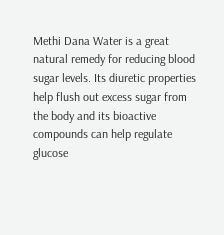Methi Dana Water is a great natural remedy for reducing blood sugar levels. Its diuretic properties help flush out excess sugar from the body and its bioactive compounds can help regulate glucose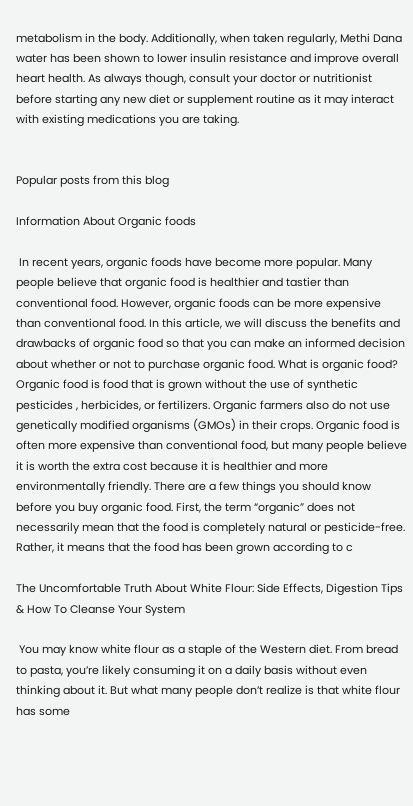metabolism in the body. Additionally, when taken regularly, Methi Dana water has been shown to lower insulin resistance and improve overall heart health. As always though, consult your doctor or nutritionist before starting any new diet or supplement routine as it may interact with existing medications you are taking.


Popular posts from this blog

Information About Organic foods

 In recent years, organic foods have become more popular. Many people believe that organic food is healthier and tastier than conventional food. However, organic foods can be more expensive than conventional food. In this article, we will discuss the benefits and drawbacks of organic food so that you can make an informed decision about whether or not to purchase organic food. What is organic food? Organic food is food that is grown without the use of synthetic pesticides , herbicides, or fertilizers. Organic farmers also do not use genetically modified organisms (GMOs) in their crops. Organic food is often more expensive than conventional food, but many people believe it is worth the extra cost because it is healthier and more environmentally friendly. There are a few things you should know before you buy organic food. First, the term “organic” does not necessarily mean that the food is completely natural or pesticide-free. Rather, it means that the food has been grown according to c

The Uncomfortable Truth About White Flour: Side Effects, Digestion Tips & How To Cleanse Your System

 You may know white flour as a staple of the Western diet. From bread to pasta, you’re likely consuming it on a daily basis without even thinking about it. But what many people don’t realize is that white flour has some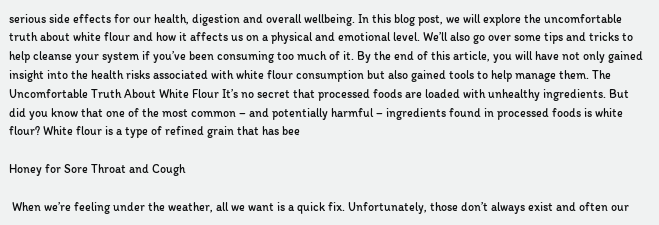serious side effects for our health, digestion and overall wellbeing. In this blog post, we will explore the uncomfortable truth about white flour and how it affects us on a physical and emotional level. We’ll also go over some tips and tricks to help cleanse your system if you’ve been consuming too much of it. By the end of this article, you will have not only gained insight into the health risks associated with white flour consumption but also gained tools to help manage them. The Uncomfortable Truth About White Flour It’s no secret that processed foods are loaded with unhealthy ingredients. But did you know that one of the most common – and potentially harmful – ingredients found in processed foods is white flour? White flour is a type of refined grain that has bee

Honey for Sore Throat and Cough

 When we’re feeling under the weather, all we want is a quick fix. Unfortunately, those don’t always exist and often our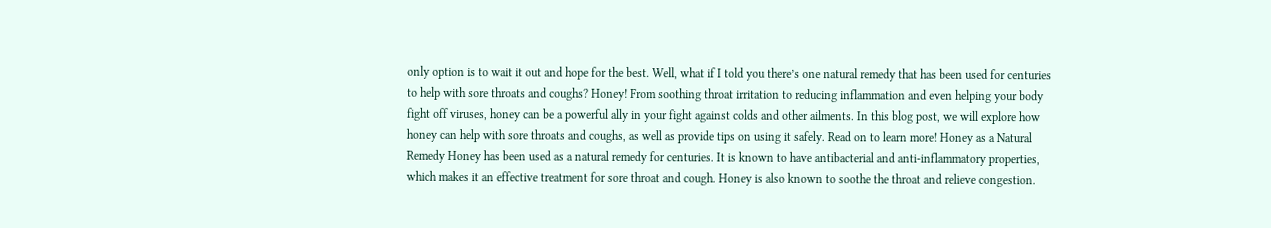only option is to wait it out and hope for the best. Well, what if I told you there’s one natural remedy that has been used for centuries to help with sore throats and coughs? Honey! From soothing throat irritation to reducing inflammation and even helping your body fight off viruses, honey can be a powerful ally in your fight against colds and other ailments. In this blog post, we will explore how honey can help with sore throats and coughs, as well as provide tips on using it safely. Read on to learn more! Honey as a Natural Remedy Honey has been used as a natural remedy for centuries. It is known to have antibacterial and anti-inflammatory properties, which makes it an effective treatment for sore throat and cough. Honey is also known to soothe the throat and relieve congestion.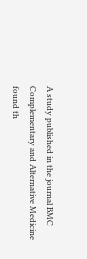A study published in the journal BMC Complementary and Alternative Medicine found th